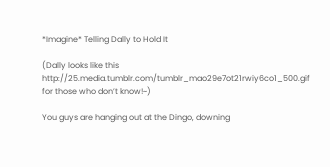*Imagine* Telling Dally to Hold It

(Dally looks like this http://25.media.tumblr.com/tumblr_mao29e7ot21rwiy6co1_500.gif for those who don’t know!~)

You guys are hanging out at the Dingo, downing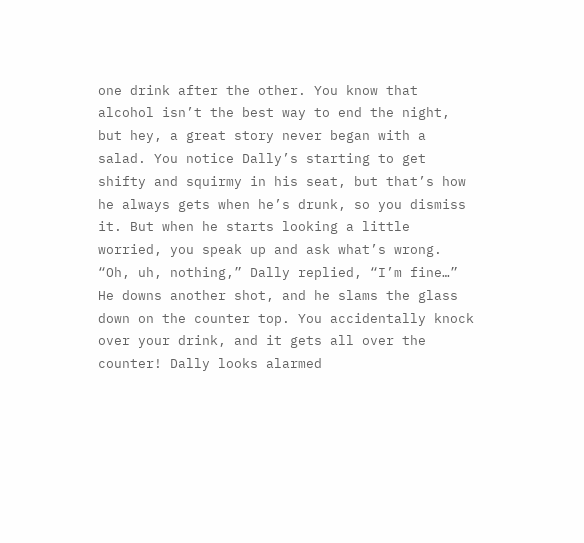one drink after the other. You know that alcohol isn’t the best way to end the night, but hey, a great story never began with a salad. You notice Dally’s starting to get shifty and squirmy in his seat, but that’s how he always gets when he’s drunk, so you dismiss it. But when he starts looking a little worried, you speak up and ask what’s wrong.
“Oh, uh, nothing,” Dally replied, “I’m fine…” He downs another shot, and he slams the glass down on the counter top. You accidentally knock over your drink, and it gets all over the counter! Dally looks alarmed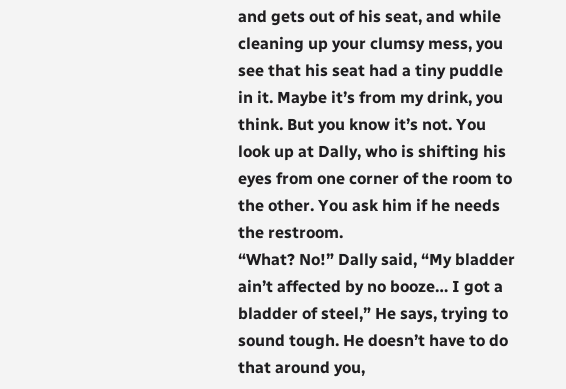and gets out of his seat, and while cleaning up your clumsy mess, you see that his seat had a tiny puddle in it. Maybe it’s from my drink, you think. But you know it’s not. You look up at Dally, who is shifting his eyes from one corner of the room to the other. You ask him if he needs the restroom.
“What? No!” Dally said, “My bladder ain’t affected by no booze… I got a bladder of steel,” He says, trying to sound tough. He doesn’t have to do that around you,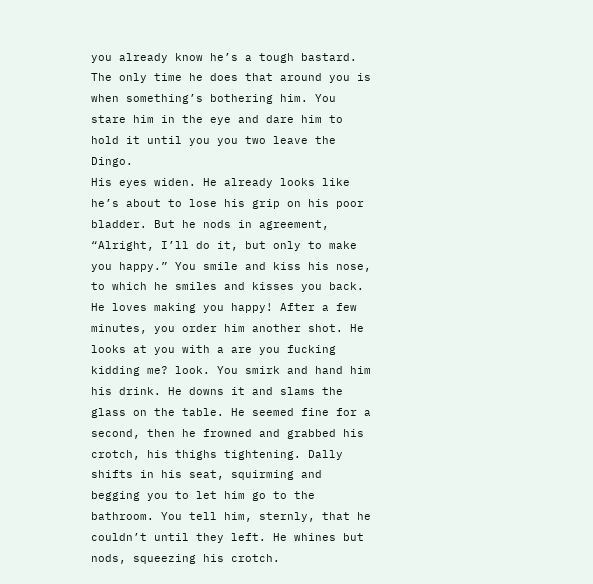you already know he’s a tough bastard. The only time he does that around you is when something’s bothering him. You stare him in the eye and dare him to hold it until you you two leave the Dingo.
His eyes widen. He already looks like he’s about to lose his grip on his poor bladder. But he nods in agreement, “Alright, I’ll do it, but only to make you happy.” You smile and kiss his nose, to which he smiles and kisses you back. He loves making you happy! After a few minutes, you order him another shot. He looks at you with a are you fucking kidding me? look. You smirk and hand him his drink. He downs it and slams the glass on the table. He seemed fine for a second, then he frowned and grabbed his crotch, his thighs tightening. Dally shifts in his seat, squirming and begging you to let him go to the bathroom. You tell him, sternly, that he couldn’t until they left. He whines but nods, squeezing his crotch.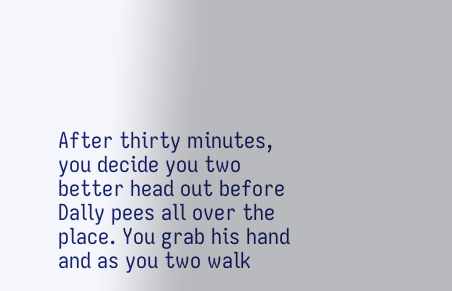After thirty minutes, you decide you two better head out before Dally pees all over the place. You grab his hand and as you two walk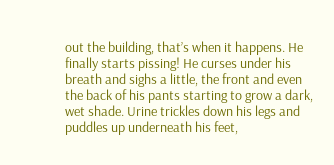out the building, that’s when it happens. He finally starts pissing! He curses under his breath and sighs a little, the front and even the back of his pants starting to grow a dark, wet shade. Urine trickles down his legs and puddles up underneath his feet,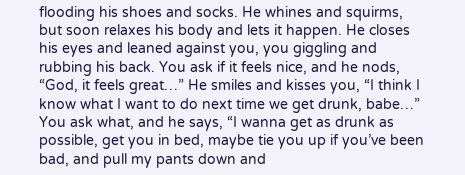flooding his shoes and socks. He whines and squirms, but soon relaxes his body and lets it happen. He closes his eyes and leaned against you, you giggling and rubbing his back. You ask if it feels nice, and he nods, “God, it feels great…” He smiles and kisses you, “I think I know what I want to do next time we get drunk, babe…” You ask what, and he says, “I wanna get as drunk as possible, get you in bed, maybe tie you up if you’ve been bad, and pull my pants down and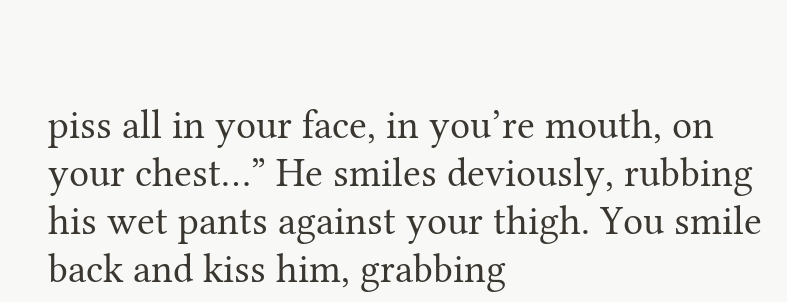piss all in your face, in you’re mouth, on your chest…” He smiles deviously, rubbing his wet pants against your thigh. You smile back and kiss him, grabbing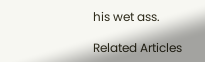his wet ass.

Related Articles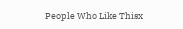People Who Like Thisx